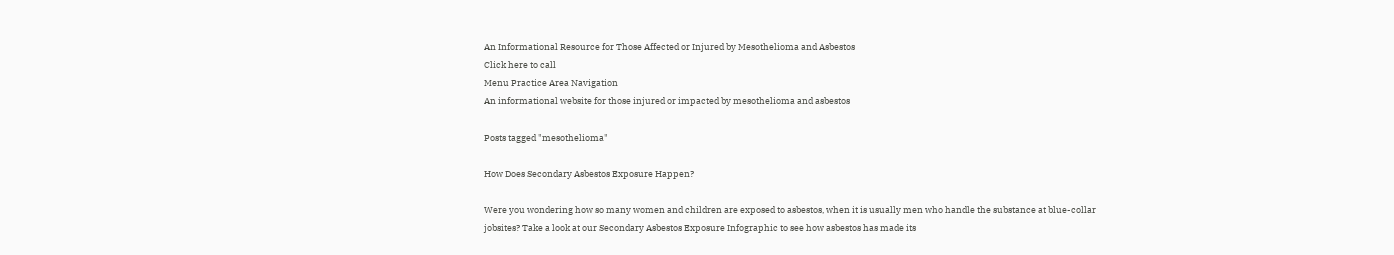An Informational Resource for Those Affected or Injured by Mesothelioma and Asbestos
Click here to call
Menu Practice Area Navigation
An informational website for those injured or impacted by mesothelioma and asbestos

Posts tagged "mesothelioma"

How Does Secondary Asbestos Exposure Happen?

Were you wondering how so many women and children are exposed to asbestos, when it is usually men who handle the substance at blue-collar jobsites? Take a look at our Secondary Asbestos Exposure Infographic to see how asbestos has made its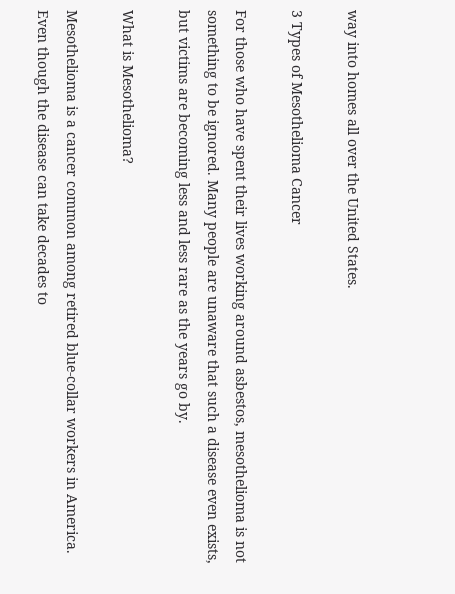way into homes all over the United States.

3 Types of Mesothelioma Cancer

For those who have spent their lives working around asbestos, mesothelioma is not something to be ignored. Many people are unaware that such a disease even exists, but victims are becoming less and less rare as the years go by.

What is Mesothelioma?

Mesothelioma is a cancer common among retired blue-collar workers in America. Even though the disease can take decades to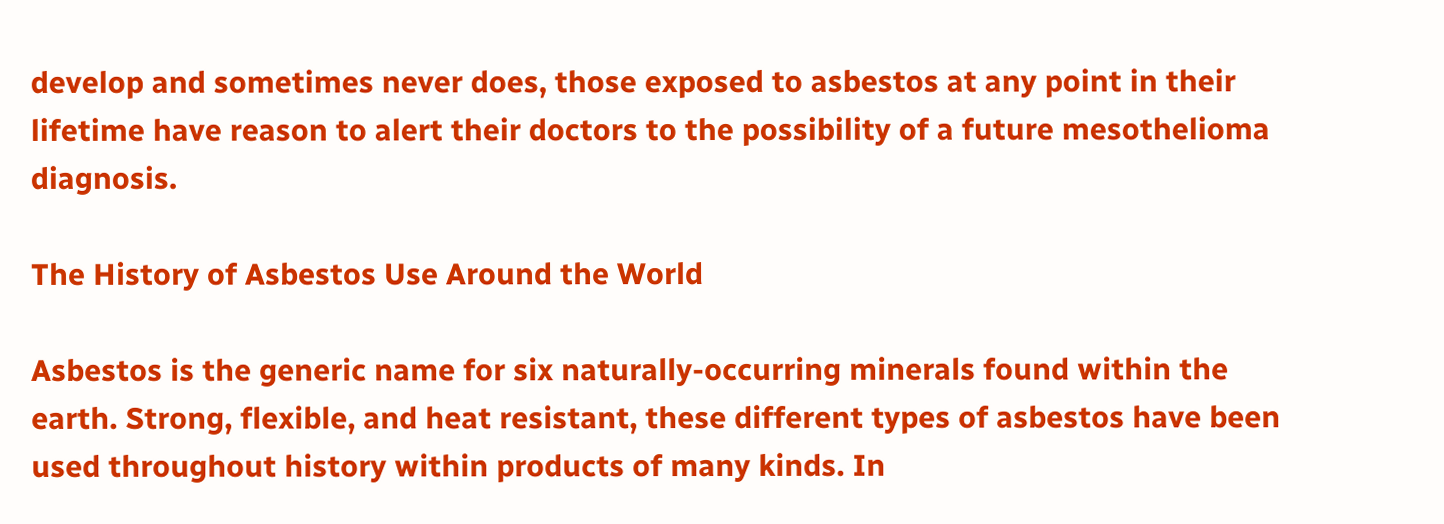develop and sometimes never does, those exposed to asbestos at any point in their lifetime have reason to alert their doctors to the possibility of a future mesothelioma diagnosis.

The History of Asbestos Use Around the World

Asbestos is the generic name for six naturally-occurring minerals found within the earth. Strong, flexible, and heat resistant, these different types of asbestos have been used throughout history within products of many kinds. In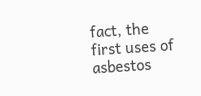fact, the first uses of asbestos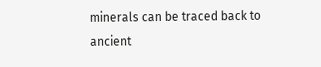minerals can be traced back to ancient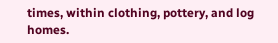times, within clothing, pottery, and log homes.